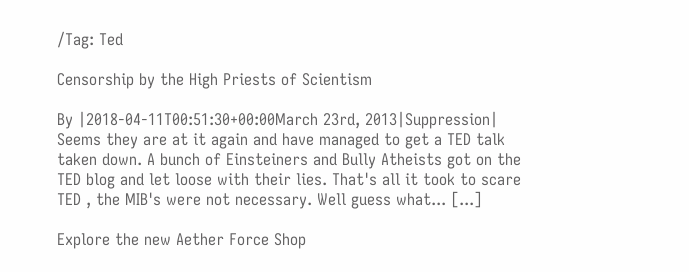/Tag: Ted

Censorship by the High Priests of Scientism

By |2018-04-11T00:51:30+00:00March 23rd, 2013|Suppression| Seems they are at it again and have managed to get a TED talk taken down. A bunch of Einsteiners and Bully Atheists got on the TED blog and let loose with their lies. That's all it took to scare TED , the MIB's were not necessary. Well guess what... [...]

Explore the new Aether Force Shop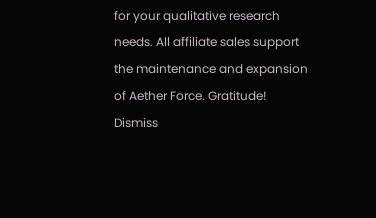for your qualitative research needs. All affiliate sales support the maintenance and expansion of Aether Force. Gratitude! Dismiss